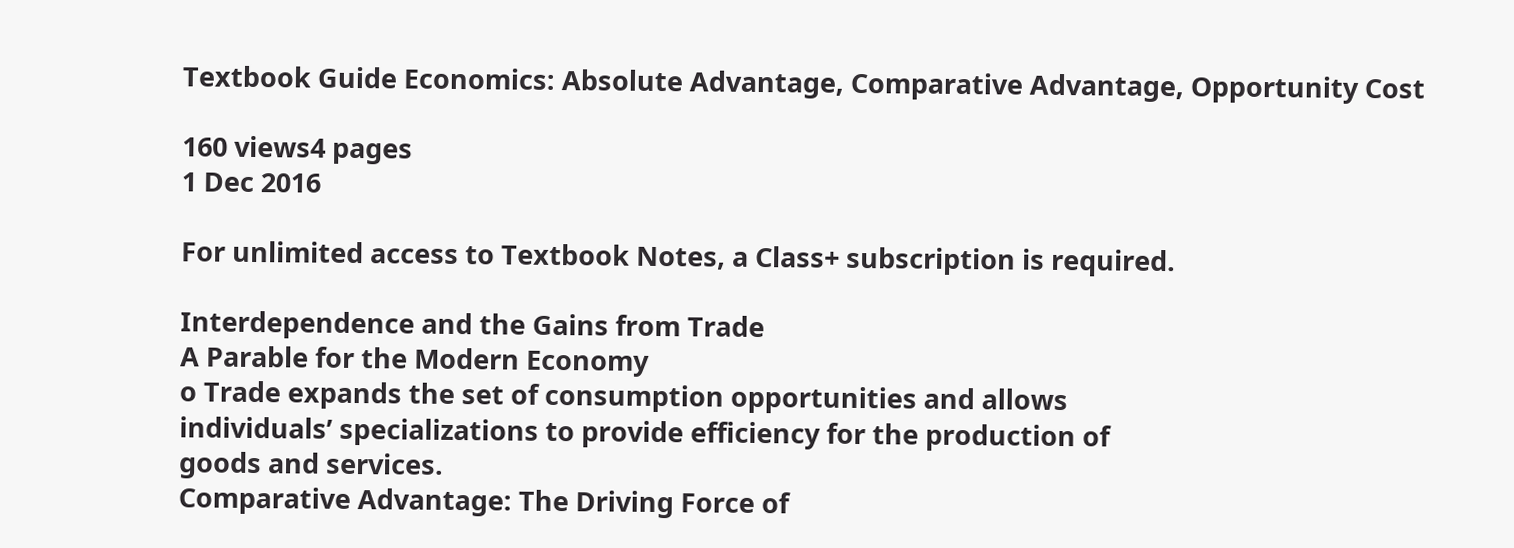Textbook Guide Economics: Absolute Advantage, Comparative Advantage, Opportunity Cost

160 views4 pages
1 Dec 2016

For unlimited access to Textbook Notes, a Class+ subscription is required.

Interdependence and the Gains from Trade
A Parable for the Modern Economy
o Trade expands the set of consumption opportunities and allows
individuals’ specializations to provide efficiency for the production of
goods and services.
Comparative Advantage: The Driving Force of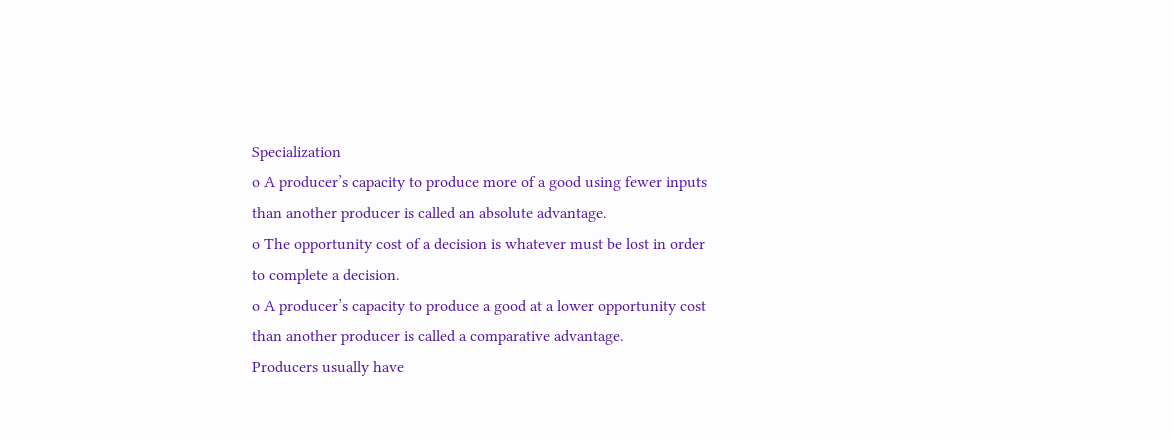Specialization
o A producer’s capacity to produce more of a good using fewer inputs
than another producer is called an absolute advantage.
o The opportunity cost of a decision is whatever must be lost in order
to complete a decision.
o A producer’s capacity to produce a good at a lower opportunity cost
than another producer is called a comparative advantage.
Producers usually have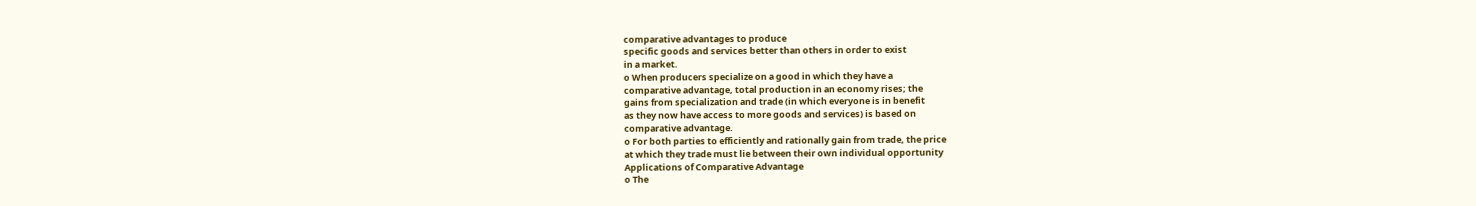comparative advantages to produce
specific goods and services better than others in order to exist
in a market.
o When producers specialize on a good in which they have a
comparative advantage, total production in an economy rises; the
gains from specialization and trade (in which everyone is in benefit
as they now have access to more goods and services) is based on
comparative advantage.
o For both parties to efficiently and rationally gain from trade, the price
at which they trade must lie between their own individual opportunity
Applications of Comparative Advantage
o The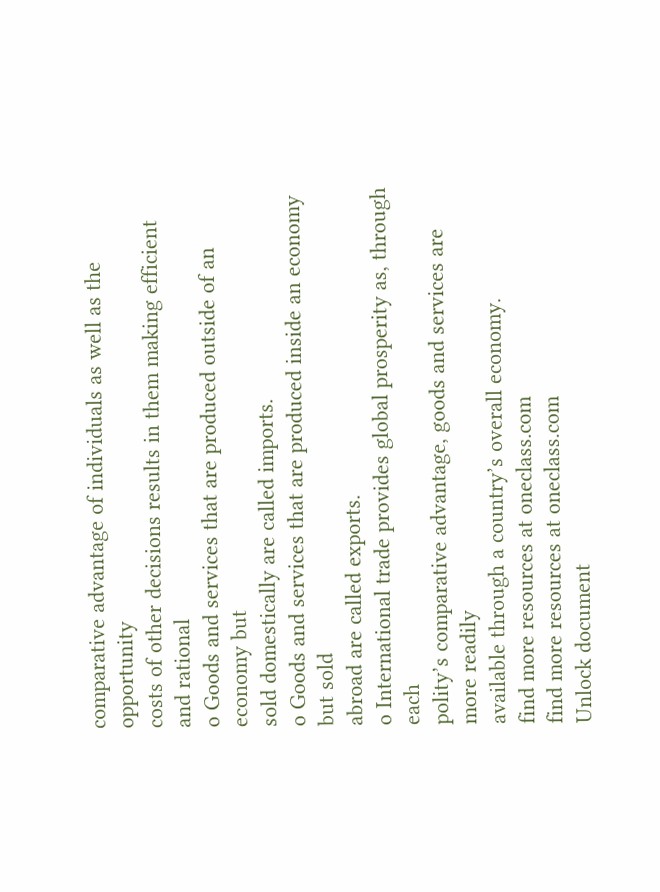comparative advantage of individuals as well as the opportunity
costs of other decisions results in them making efficient and rational
o Goods and services that are produced outside of an economy but
sold domestically are called imports.
o Goods and services that are produced inside an economy but sold
abroad are called exports.
o International trade provides global prosperity as, through each
polity’s comparative advantage, goods and services are more readily
available through a country’s overall economy.
find more resources at oneclass.com
find more resources at oneclass.com
Unlock document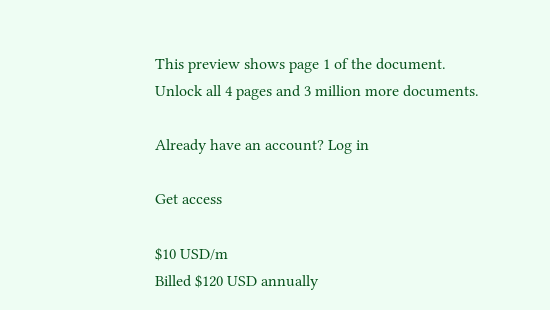This preview shows page 1 of the document.
Unlock all 4 pages and 3 million more documents.

Already have an account? Log in

Get access

$10 USD/m
Billed $120 USD annually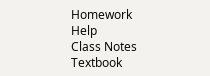Homework Help
Class Notes
Textbook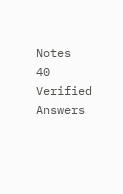Notes
40 Verified Answers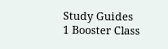Study Guides
1 Booster Class